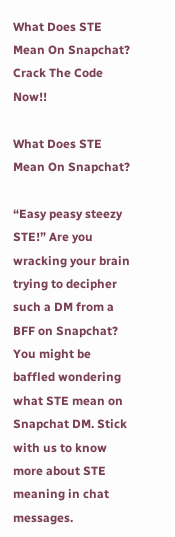What Does STE Mean On Snapchat? Crack The Code Now!!

What Does STE Mean On Snapchat?

“Easy peasy steezy STE!” Are you wracking your brain trying to decipher such a DM from a BFF on Snapchat? You might be baffled wondering what STE mean on Snapchat DM. Stick with us to know more about STE meaning in chat messages.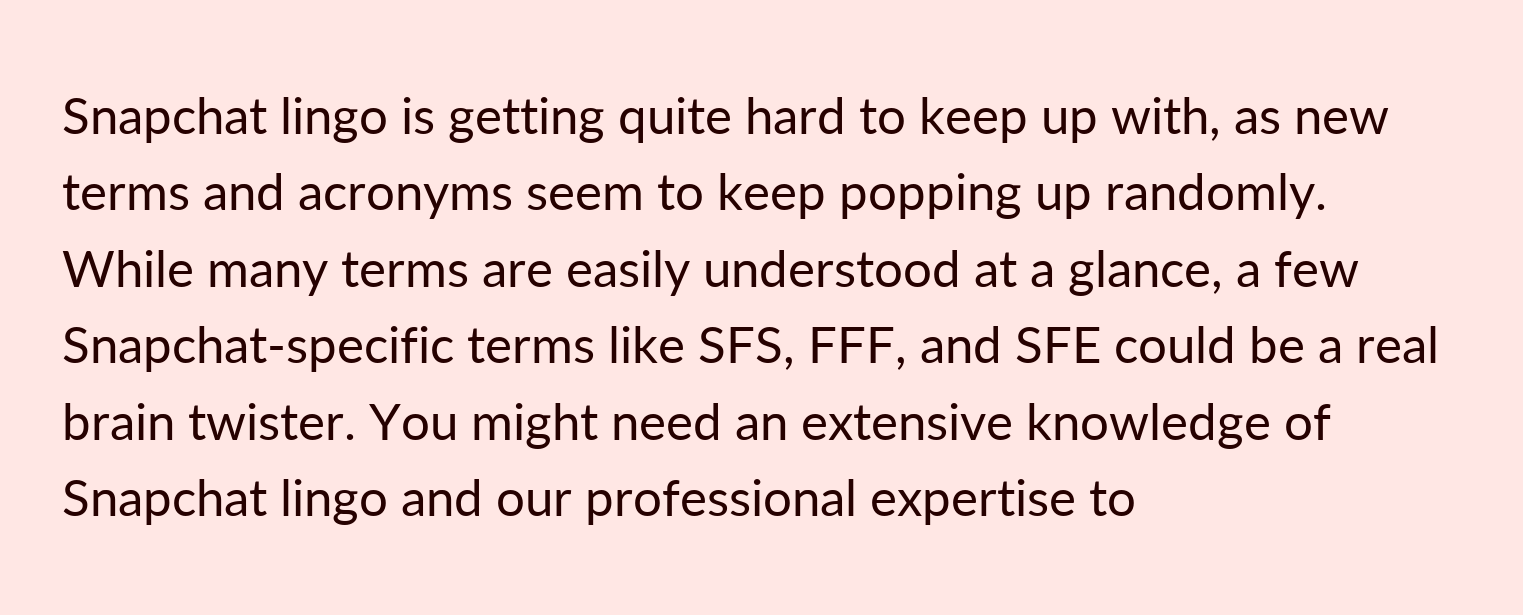Snapchat lingo is getting quite hard to keep up with, as new terms and acronyms seem to keep popping up randomly. While many terms are easily understood at a glance, a few Snapchat-specific terms like SFS, FFF, and SFE could be a real brain twister. You might need an extensive knowledge of Snapchat lingo and our professional expertise to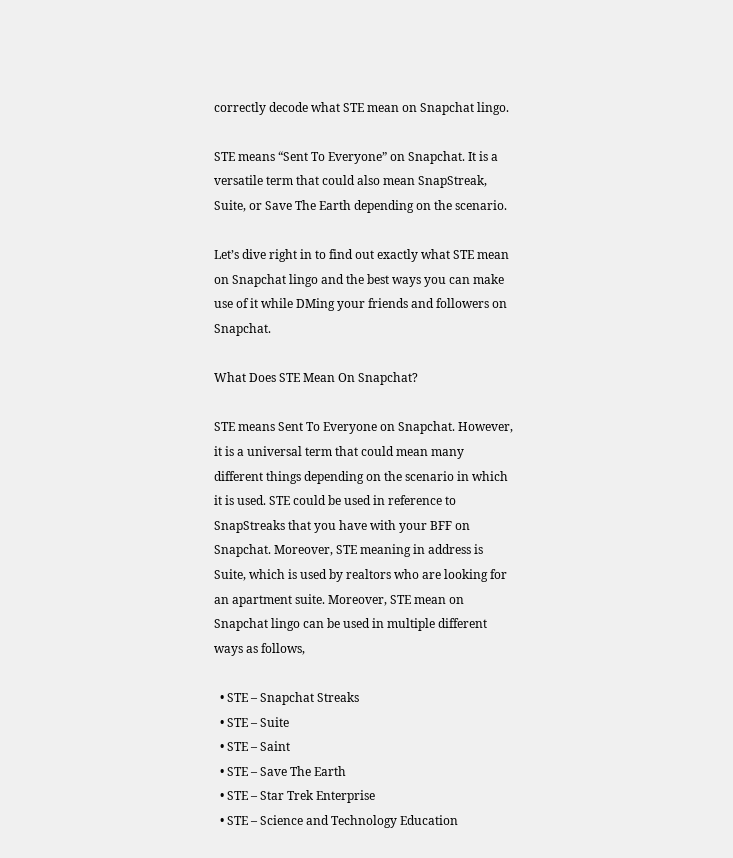correctly decode what STE mean on Snapchat lingo.

STE means “Sent To Everyone” on Snapchat. It is a versatile term that could also mean SnapStreak, Suite, or Save The Earth depending on the scenario.

Let’s dive right in to find out exactly what STE mean on Snapchat lingo and the best ways you can make use of it while DMing your friends and followers on Snapchat.

What Does STE Mean On Snapchat?

STE means Sent To Everyone on Snapchat. However, it is a universal term that could mean many different things depending on the scenario in which it is used. STE could be used in reference to SnapStreaks that you have with your BFF on Snapchat. Moreover, STE meaning in address is Suite, which is used by realtors who are looking for an apartment suite. Moreover, STE mean on Snapchat lingo can be used in multiple different ways as follows,

  • STE – Snapchat Streaks
  • STE – Suite
  • STE – Saint
  • STE – Save The Earth
  • STE – Star Trek Enterprise
  • STE – Science and Technology Education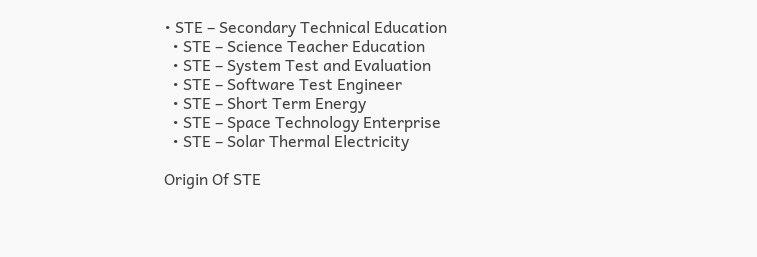• STE – Secondary Technical Education
  • STE – Science Teacher Education
  • STE – System Test and Evaluation
  • STE – Software Test Engineer
  • STE – Short Term Energy
  • STE – Space Technology Enterprise
  • STE – Solar Thermal Electricity

Origin Of STE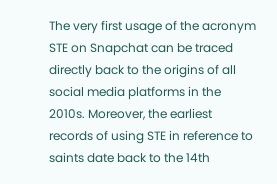The very first usage of the acronym STE on Snapchat can be traced directly back to the origins of all social media platforms in the 2010s. Moreover, the earliest records of using STE in reference to saints date back to the 14th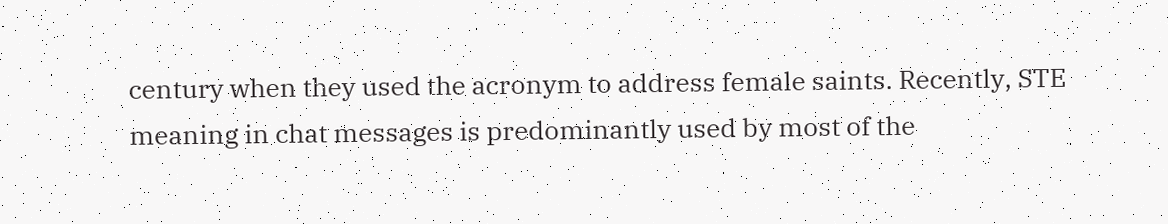century when they used the acronym to address female saints. Recently, STE meaning in chat messages is predominantly used by most of the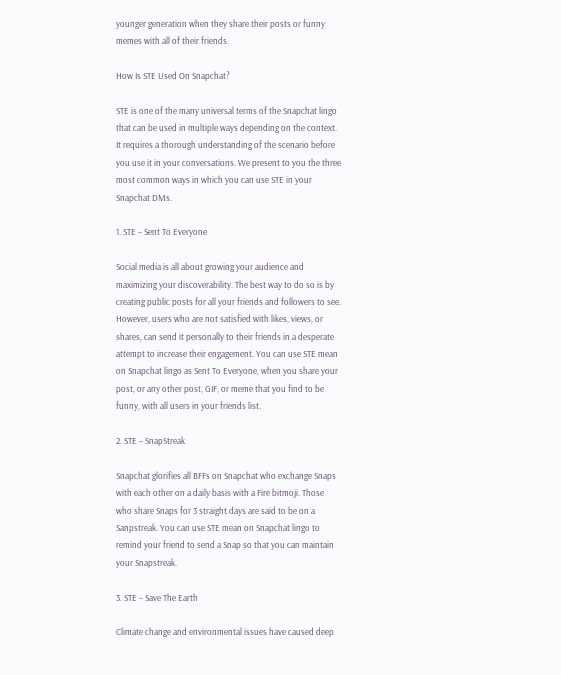younger generation when they share their posts or funny memes with all of their friends.

How Is STE Used On Snapchat?

STE is one of the many universal terms of the Snapchat lingo that can be used in multiple ways depending on the context. It requires a thorough understanding of the scenario before you use it in your conversations. We present to you the three most common ways in which you can use STE in your Snapchat DMs.

1. STE – Sent To Everyone

Social media is all about growing your audience and maximizing your discoverability. The best way to do so is by creating public posts for all your friends and followers to see. However, users who are not satisfied with likes, views, or shares, can send it personally to their friends in a desperate attempt to increase their engagement. You can use STE mean on Snapchat lingo as Sent To Everyone, when you share your post, or any other post, GIF, or meme that you find to be funny, with all users in your friends list.

2. STE – SnapStreak

Snapchat glorifies all BFFs on Snapchat who exchange Snaps with each other on a daily basis with a Fire bitmoji. Those who share Snaps for 3 straight days are said to be on a Sanpstreak. You can use STE mean on Snapchat lingo to remind your friend to send a Snap so that you can maintain your Snapstreak.

3. STE – Save The Earth

Climate change and environmental issues have caused deep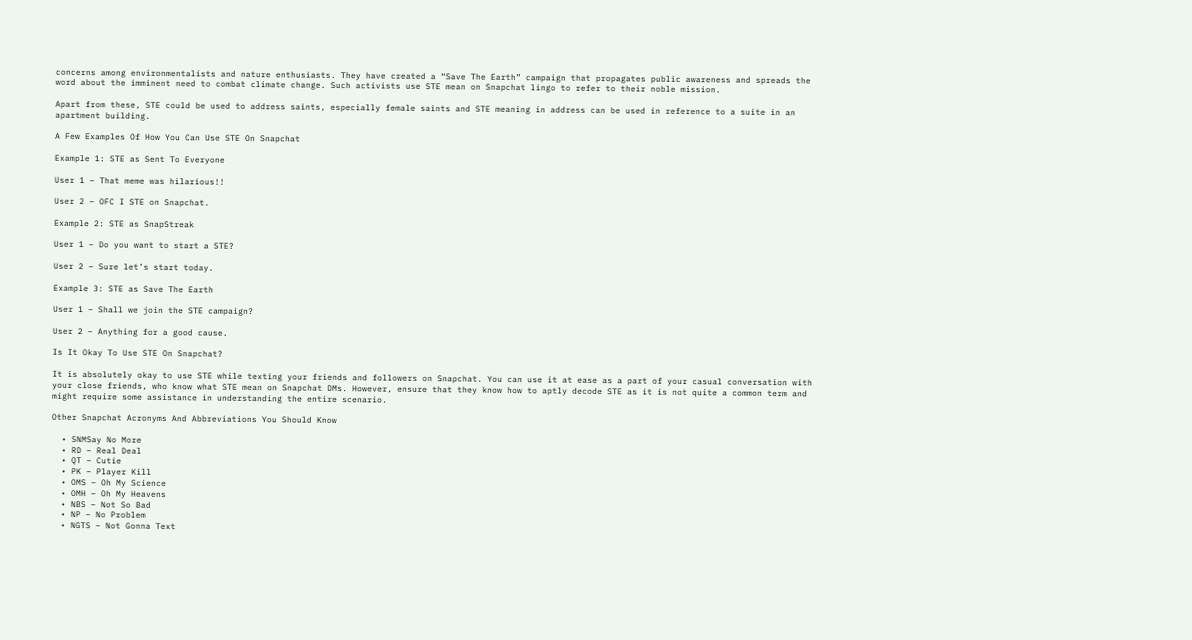concerns among environmentalists and nature enthusiasts. They have created a “Save The Earth” campaign that propagates public awareness and spreads the word about the imminent need to combat climate change. Such activists use STE mean on Snapchat lingo to refer to their noble mission.

Apart from these, STE could be used to address saints, especially female saints and STE meaning in address can be used in reference to a suite in an apartment building.

A Few Examples Of How You Can Use STE On Snapchat

Example 1: STE as Sent To Everyone

User 1 – That meme was hilarious!!

User 2 – OFC I STE on Snapchat.

Example 2: STE as SnapStreak

User 1 – Do you want to start a STE?

User 2 – Sure let’s start today.

Example 3: STE as Save The Earth

User 1 – Shall we join the STE campaign?

User 2 – Anything for a good cause.

Is It Okay To Use STE On Snapchat?

It is absolutely okay to use STE while texting your friends and followers on Snapchat. You can use it at ease as a part of your casual conversation with your close friends, who know what STE mean on Snapchat DMs. However, ensure that they know how to aptly decode STE as it is not quite a common term and might require some assistance in understanding the entire scenario.

Other Snapchat Acronyms And Abbreviations You Should Know

  • SNMSay No More
  • RD – Real Deal
  • QT – Cutie
  • PK – Player Kill
  • OMS – Oh My Science
  • OMH – Oh My Heavens
  • NBS – Not So Bad
  • NP – No Problem
  • NGTS – Not Gonna Text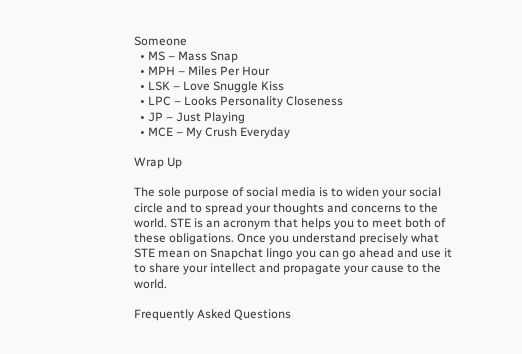Someone
  • MS – Mass Snap
  • MPH – Miles Per Hour
  • LSK – Love Snuggle Kiss
  • LPC – Looks Personality Closeness
  • JP – Just Playing
  • MCE – My Crush Everyday

Wrap Up

The sole purpose of social media is to widen your social circle and to spread your thoughts and concerns to the world. STE is an acronym that helps you to meet both of these obligations. Once you understand precisely what STE mean on Snapchat lingo you can go ahead and use it to share your intellect and propagate your cause to the world.

Frequently Asked Questions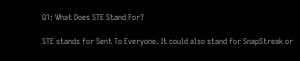Q1: What Does STE Stand For?

STE stands for Sent To Everyone. It could also stand for SnapStreak or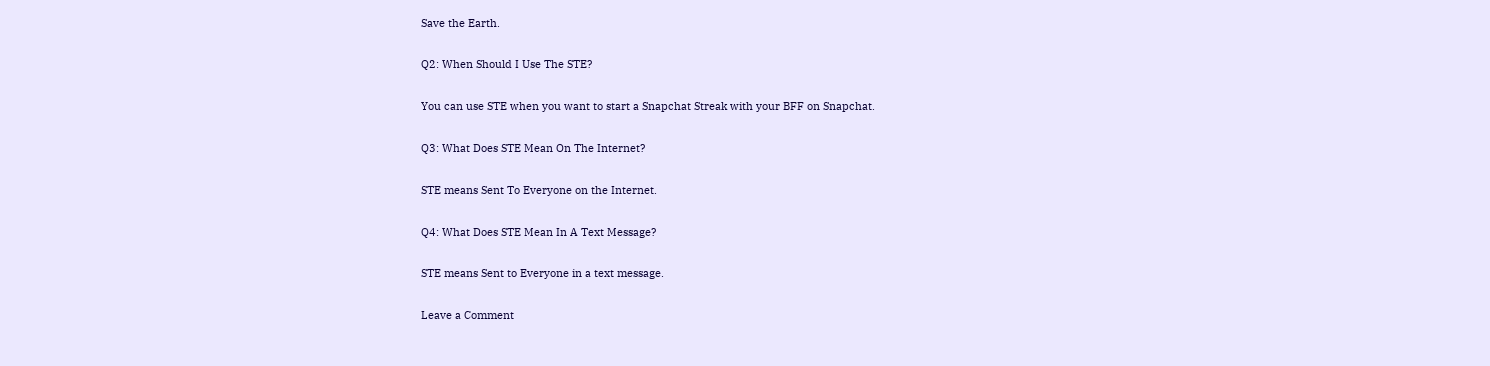Save the Earth.

Q2: When Should I Use The STE?

You can use STE when you want to start a Snapchat Streak with your BFF on Snapchat.

Q3: What Does STE Mean On The Internet?

STE means Sent To Everyone on the Internet.

Q4: What Does STE Mean In A Text Message?

STE means Sent to Everyone in a text message.

Leave a Comment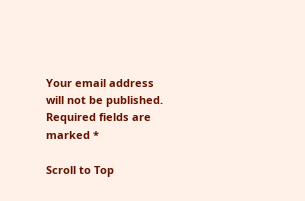Your email address will not be published. Required fields are marked *

Scroll to Top